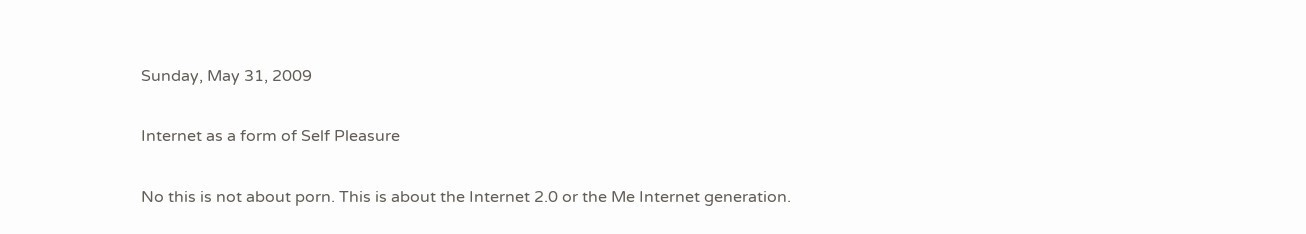Sunday, May 31, 2009

Internet as a form of Self Pleasure

No this is not about porn. This is about the Internet 2.0 or the Me Internet generation.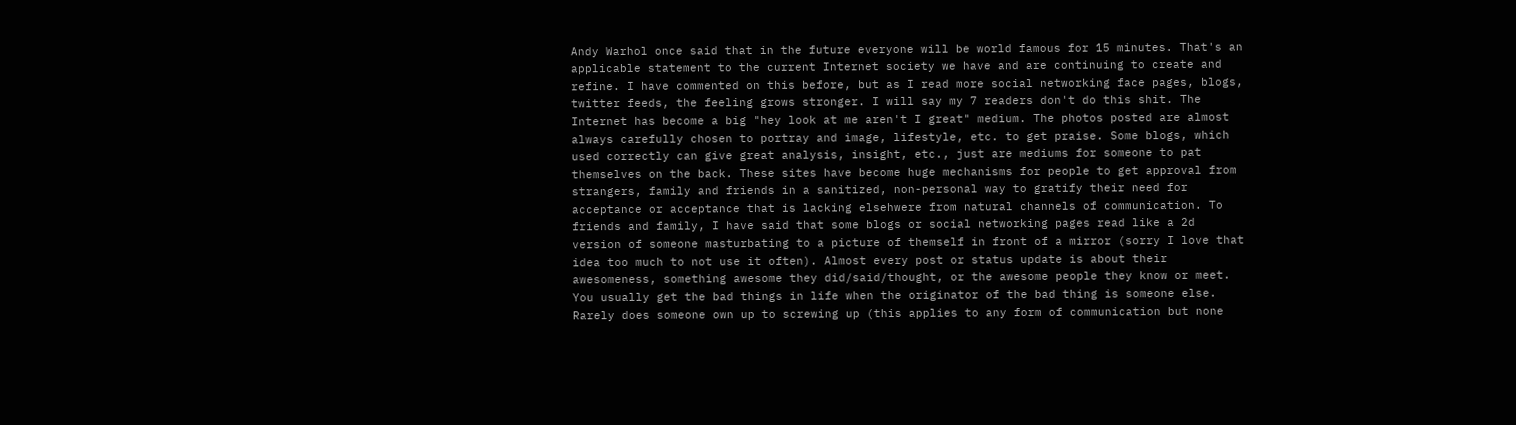Andy Warhol once said that in the future everyone will be world famous for 15 minutes. That's an applicable statement to the current Internet society we have and are continuing to create and refine. I have commented on this before, but as I read more social networking face pages, blogs, twitter feeds, the feeling grows stronger. I will say my 7 readers don't do this shit. The Internet has become a big "hey look at me aren't I great" medium. The photos posted are almost always carefully chosen to portray and image, lifestyle, etc. to get praise. Some blogs, which used correctly can give great analysis, insight, etc., just are mediums for someone to pat themselves on the back. These sites have become huge mechanisms for people to get approval from strangers, family and friends in a sanitized, non-personal way to gratify their need for acceptance or acceptance that is lacking elsehwere from natural channels of communication. To friends and family, I have said that some blogs or social networking pages read like a 2d version of someone masturbating to a picture of themself in front of a mirror (sorry I love that idea too much to not use it often). Almost every post or status update is about their awesomeness, something awesome they did/said/thought, or the awesome people they know or meet. You usually get the bad things in life when the originator of the bad thing is someone else. Rarely does someone own up to screwing up (this applies to any form of communication but none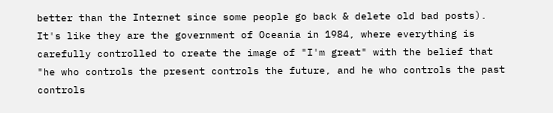better than the Internet since some people go back & delete old bad posts). It's like they are the government of Oceania in 1984, where everything is carefully controlled to create the image of "I'm great" with the belief that "he who controls the present controls the future, and he who controls the past controls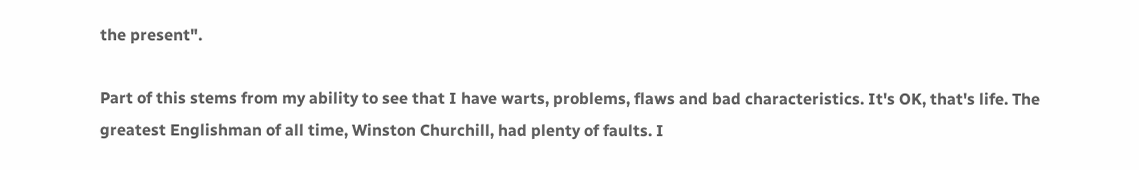the present".

Part of this stems from my ability to see that I have warts, problems, flaws and bad characteristics. It's OK, that's life. The greatest Englishman of all time, Winston Churchill, had plenty of faults. I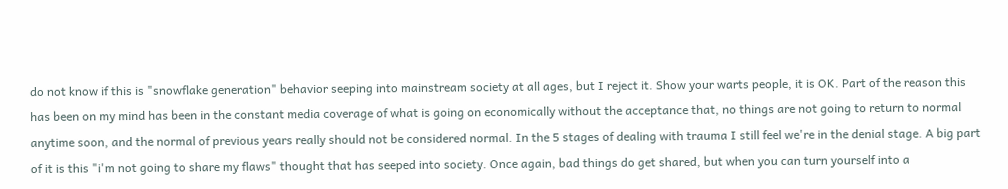do not know if this is "snowflake generation" behavior seeping into mainstream society at all ages, but I reject it. Show your warts people, it is OK. Part of the reason this has been on my mind has been in the constant media coverage of what is going on economically without the acceptance that, no things are not going to return to normal anytime soon, and the normal of previous years really should not be considered normal. In the 5 stages of dealing with trauma I still feel we're in the denial stage. A big part of it is this "i'm not going to share my flaws" thought that has seeped into society. Once again, bad things do get shared, but when you can turn yourself into a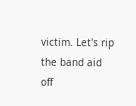victim. Let's rip the band aid off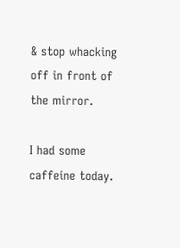& stop whacking off in front of the mirror.

I had some caffeine today.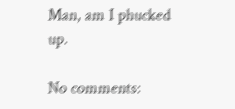Man, am I phucked up.

No comments: